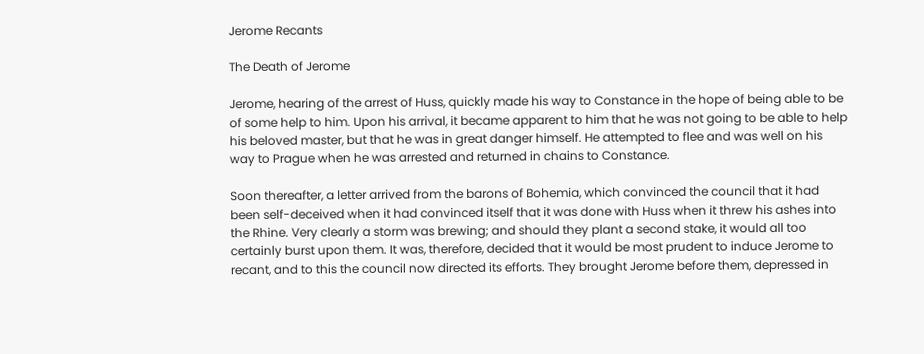Jerome Recants

The Death of Jerome

Jerome, hearing of the arrest of Huss, quickly made his way to Constance in the hope of being able to be of some help to him. Upon his arrival, it became apparent to him that he was not going to be able to help his beloved master, but that he was in great danger himself. He attempted to flee and was well on his way to Prague when he was arrested and returned in chains to Constance.

Soon thereafter, a letter arrived from the barons of Bohemia, which convinced the council that it had been self-deceived when it had convinced itself that it was done with Huss when it threw his ashes into the Rhine. Very clearly a storm was brewing; and should they plant a second stake, it would all too certainly burst upon them. It was, therefore, decided that it would be most prudent to induce Jerome to recant, and to this the council now directed its efforts. They brought Jerome before them, depressed in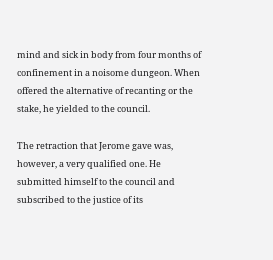mind and sick in body from four months of confinement in a noisome dungeon. When offered the alternative of recanting or the stake, he yielded to the council.

The retraction that Jerome gave was, however, a very qualified one. He submitted himself to the council and subscribed to the justice of its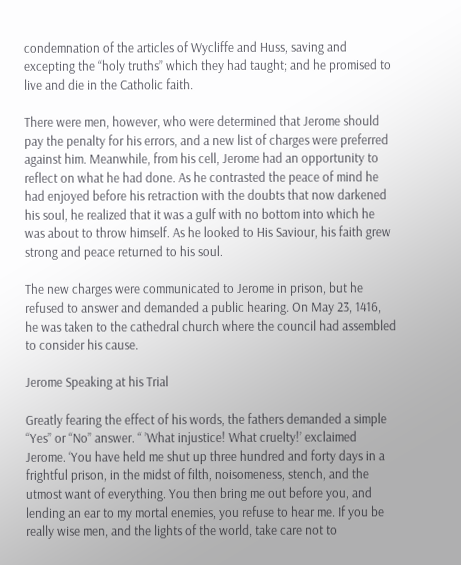condemnation of the articles of Wycliffe and Huss, saving and excepting the “holy truths” which they had taught; and he promised to live and die in the Catholic faith.

There were men, however, who were determined that Jerome should pay the penalty for his errors, and a new list of charges were preferred against him. Meanwhile, from his cell, Jerome had an opportunity to reflect on what he had done. As he contrasted the peace of mind he had enjoyed before his retraction with the doubts that now darkened his soul, he realized that it was a gulf with no bottom into which he was about to throw himself. As he looked to His Saviour, his faith grew strong and peace returned to his soul.

The new charges were communicated to Jerome in prison, but he refused to answer and demanded a public hearing. On May 23, 1416, he was taken to the cathedral church where the council had assembled to consider his cause.

Jerome Speaking at his Trial

Greatly fearing the effect of his words, the fathers demanded a simple “Yes” or “No” answer. “ ’What injustice! What cruelty!’ exclaimed Jerome. ‘You have held me shut up three hundred and forty days in a frightful prison, in the midst of filth, noisomeness, stench, and the utmost want of everything. You then bring me out before you, and lending an ear to my mortal enemies, you refuse to hear me. If you be really wise men, and the lights of the world, take care not to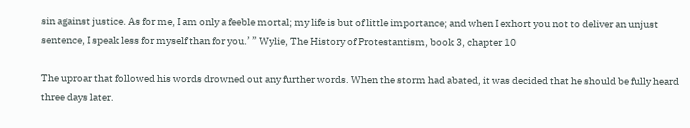sin against justice. As for me, I am only a feeble mortal; my life is but of little importance; and when I exhort you not to deliver an unjust sentence, I speak less for myself than for you.’ ” Wylie, The History of Protestantism, book 3, chapter 10

The uproar that followed his words drowned out any further words. When the storm had abated, it was decided that he should be fully heard three days later.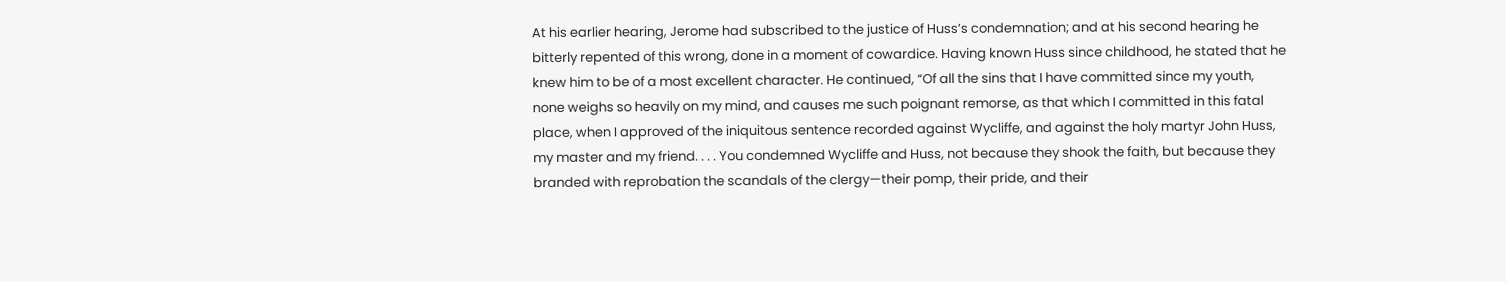At his earlier hearing, Jerome had subscribed to the justice of Huss’s condemnation; and at his second hearing he bitterly repented of this wrong, done in a moment of cowardice. Having known Huss since childhood, he stated that he knew him to be of a most excellent character. He continued, “Of all the sins that I have committed since my youth, none weighs so heavily on my mind, and causes me such poignant remorse, as that which I committed in this fatal place, when I approved of the iniquitous sentence recorded against Wycliffe, and against the holy martyr John Huss, my master and my friend. . . . You condemned Wycliffe and Huss, not because they shook the faith, but because they branded with reprobation the scandals of the clergy—their pomp, their pride, and their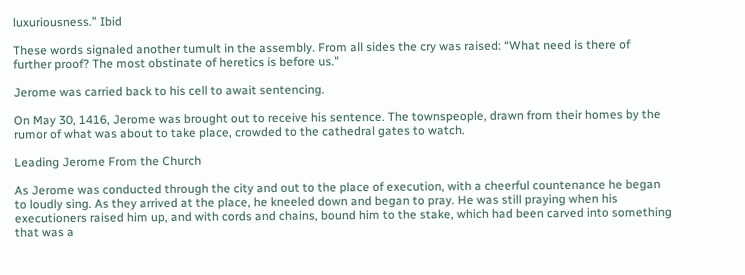luxuriousness.” Ibid

These words signaled another tumult in the assembly. From all sides the cry was raised: “What need is there of further proof? The most obstinate of heretics is before us.”

Jerome was carried back to his cell to await sentencing.

On May 30, 1416, Jerome was brought out to receive his sentence. The townspeople, drawn from their homes by the rumor of what was about to take place, crowded to the cathedral gates to watch.

Leading Jerome From the Church

As Jerome was conducted through the city and out to the place of execution, with a cheerful countenance he began to loudly sing. As they arrived at the place, he kneeled down and began to pray. He was still praying when his executioners raised him up, and with cords and chains, bound him to the stake, which had been carved into something that was a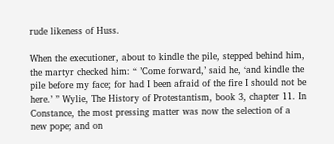rude likeness of Huss.

When the executioner, about to kindle the pile, stepped behind him, the martyr checked him: “ ’Come forward,’ said he, ‘and kindle the pile before my face; for had I been afraid of the fire I should not be here.’ ” Wylie, The History of Protestantism, book 3, chapter 11. In Constance, the most pressing matter was now the selection of a new pope; and on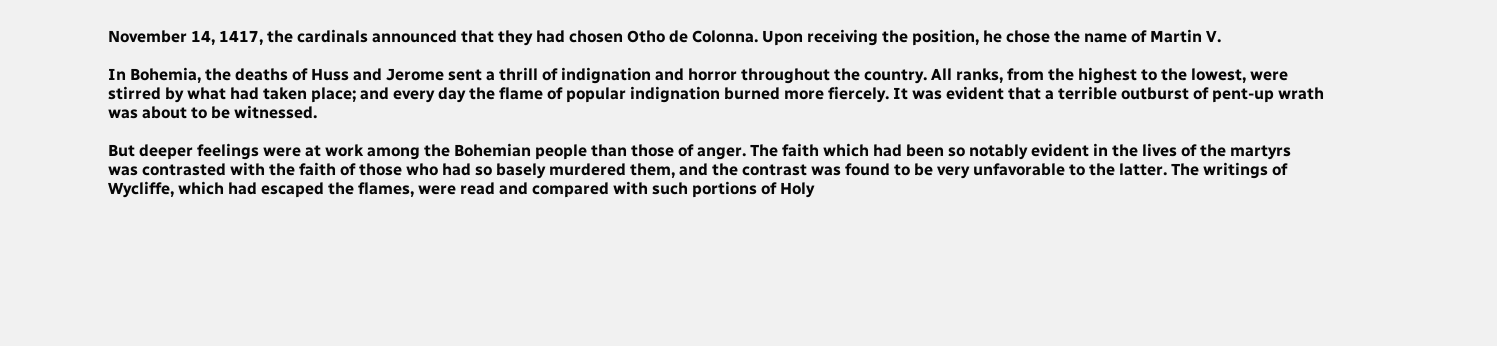November 14, 1417, the cardinals announced that they had chosen Otho de Colonna. Upon receiving the position, he chose the name of Martin V.

In Bohemia, the deaths of Huss and Jerome sent a thrill of indignation and horror throughout the country. All ranks, from the highest to the lowest, were stirred by what had taken place; and every day the flame of popular indignation burned more fiercely. It was evident that a terrible outburst of pent-up wrath was about to be witnessed.

But deeper feelings were at work among the Bohemian people than those of anger. The faith which had been so notably evident in the lives of the martyrs was contrasted with the faith of those who had so basely murdered them, and the contrast was found to be very unfavorable to the latter. The writings of Wycliffe, which had escaped the flames, were read and compared with such portions of Holy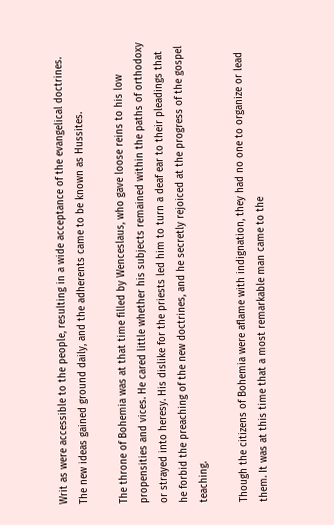Writ as were accessible to the people, resulting in a wide acceptance of the evangelical doctrines. The new ideas gained ground daily, and the adherents came to be known as Hussites.

The throne of Bohemia was at that time filled by Wenceslaus, who gave loose reins to his low propensities and vices. He cared little whether his subjects remained within the paths of orthodoxy or strayed into heresy. His dislike for the priests led him to turn a deaf ear to their pleadings that he forbid the preaching of the new doctrines, and he secretly rejoiced at the progress of the gospel teaching.

Though the citizens of Bohemia were aflame with indignation, they had no one to organize or lead them. It was at this time that a most remarkable man came to the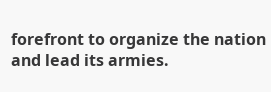forefront to organize the nation and lead its armies.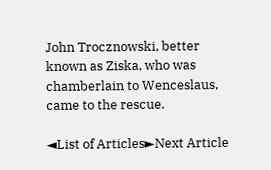John Trocznowski, better known as Ziska, who was chamberlain to Wenceslaus, came to the rescue.

◄List of Articles►Next Article